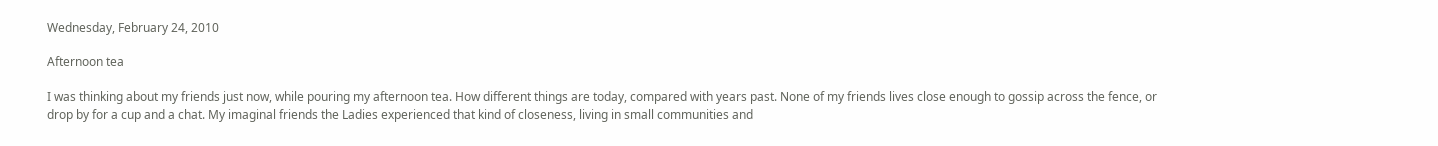Wednesday, February 24, 2010

Afternoon tea

I was thinking about my friends just now, while pouring my afternoon tea. How different things are today, compared with years past. None of my friends lives close enough to gossip across the fence, or drop by for a cup and a chat. My imaginal friends the Ladies experienced that kind of closeness, living in small communities and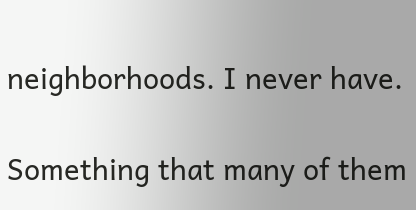neighborhoods. I never have.

Something that many of them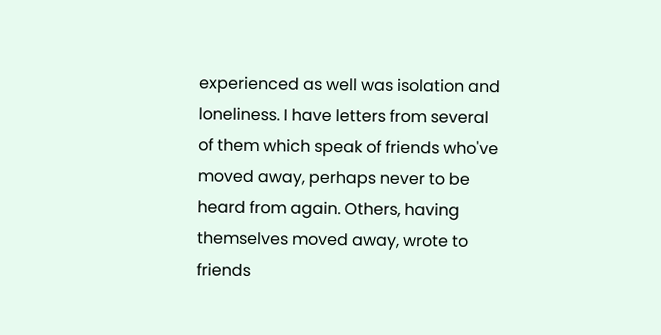experienced as well was isolation and loneliness. I have letters from several of them which speak of friends who've moved away, perhaps never to be heard from again. Others, having themselves moved away, wrote to friends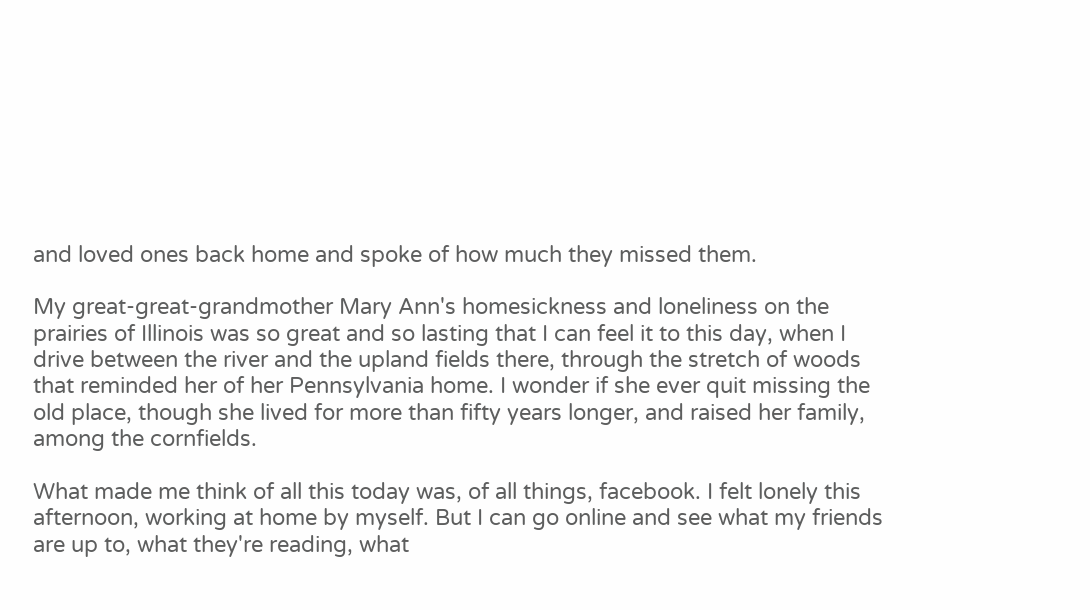and loved ones back home and spoke of how much they missed them.

My great-great-grandmother Mary Ann's homesickness and loneliness on the prairies of Illinois was so great and so lasting that I can feel it to this day, when I drive between the river and the upland fields there, through the stretch of woods that reminded her of her Pennsylvania home. I wonder if she ever quit missing the old place, though she lived for more than fifty years longer, and raised her family, among the cornfields.

What made me think of all this today was, of all things, facebook. I felt lonely this afternoon, working at home by myself. But I can go online and see what my friends are up to, what they're reading, what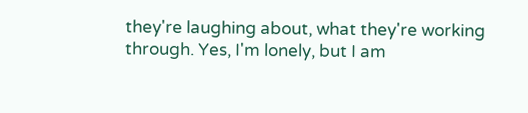they're laughing about, what they're working through. Yes, I'm lonely, but I am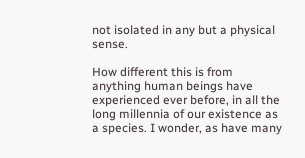not isolated in any but a physical sense.

How different this is from anything human beings have experienced ever before, in all the long millennia of our existence as a species. I wonder, as have many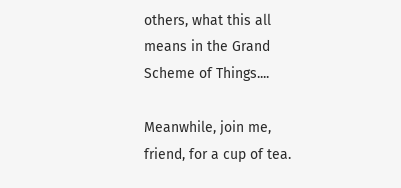others, what this all means in the Grand Scheme of Things....

Meanwhile, join me, friend, for a cup of tea.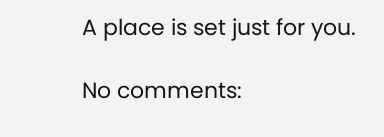A place is set just for you.

No comments: